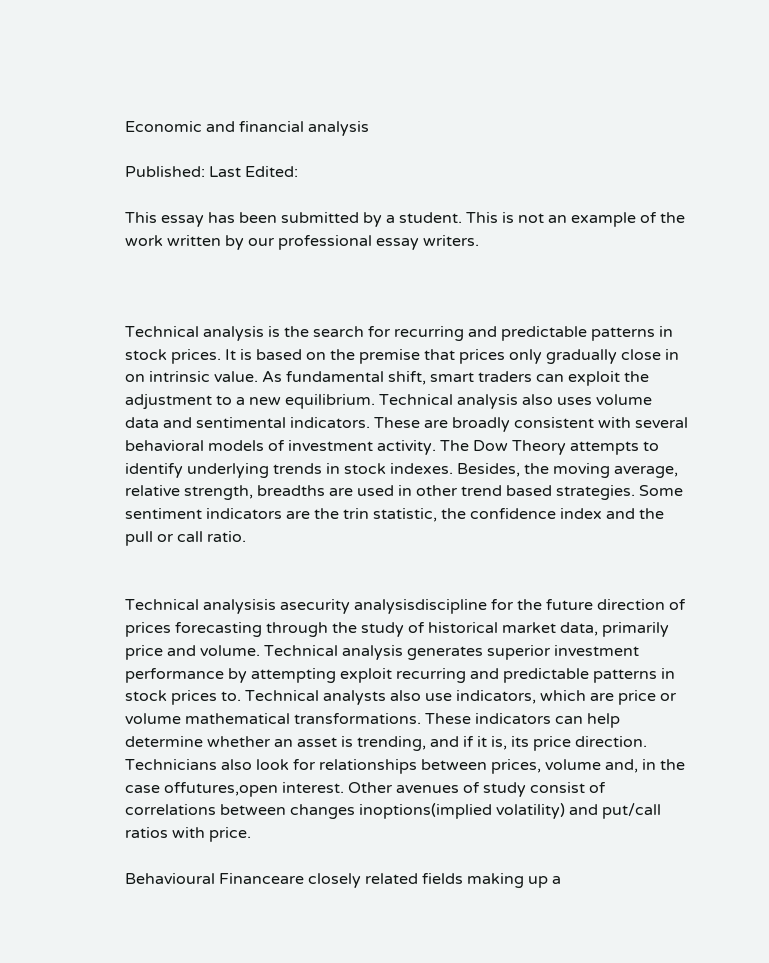Economic and financial analysis

Published: Last Edited:

This essay has been submitted by a student. This is not an example of the work written by our professional essay writers.



Technical analysis is the search for recurring and predictable patterns in stock prices. It is based on the premise that prices only gradually close in on intrinsic value. As fundamental shift, smart traders can exploit the adjustment to a new equilibrium. Technical analysis also uses volume data and sentimental indicators. These are broadly consistent with several behavioral models of investment activity. The Dow Theory attempts to identify underlying trends in stock indexes. Besides, the moving average, relative strength, breadths are used in other trend based strategies. Some sentiment indicators are the trin statistic, the confidence index and the pull or call ratio.


Technical analysisis asecurity analysisdiscipline for the future direction of prices forecasting through the study of historical market data, primarily price and volume. Technical analysis generates superior investment performance by attempting exploit recurring and predictable patterns in stock prices to. Technical analysts also use indicators, which are price or volume mathematical transformations. These indicators can help determine whether an asset is trending, and if it is, its price direction. Technicians also look for relationships between prices, volume and, in the case offutures,open interest. Other avenues of study consist of correlations between changes inoptions(implied volatility) and put/call ratios with price.

Behavioural Financeare closely related fields making up a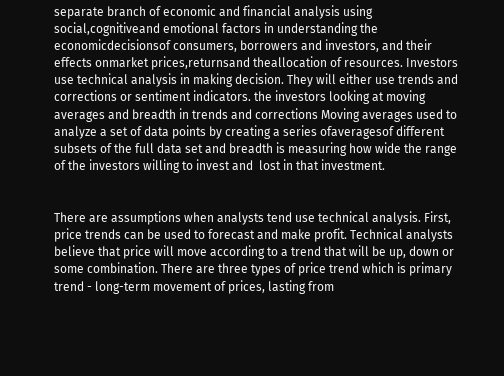separate branch of economic and financial analysis using social,cognitiveand emotional factors in understanding the economicdecisionsof consumers, borrowers and investors, and their effects onmarket prices,returnsand theallocation of resources. Investors use technical analysis in making decision. They will either use trends and corrections or sentiment indicators. the investors looking at moving averages and breadth in trends and corrections Moving averages used to analyze a set of data points by creating a series ofaveragesof different subsets of the full data set and breadth is measuring how wide the range of the investors willing to invest and  lost in that investment.


There are assumptions when analysts tend use technical analysis. First, price trends can be used to forecast and make profit. Technical analysts believe that price will move according to a trend that will be up, down or some combination. There are three types of price trend which is primary trend - long-term movement of prices, lasting from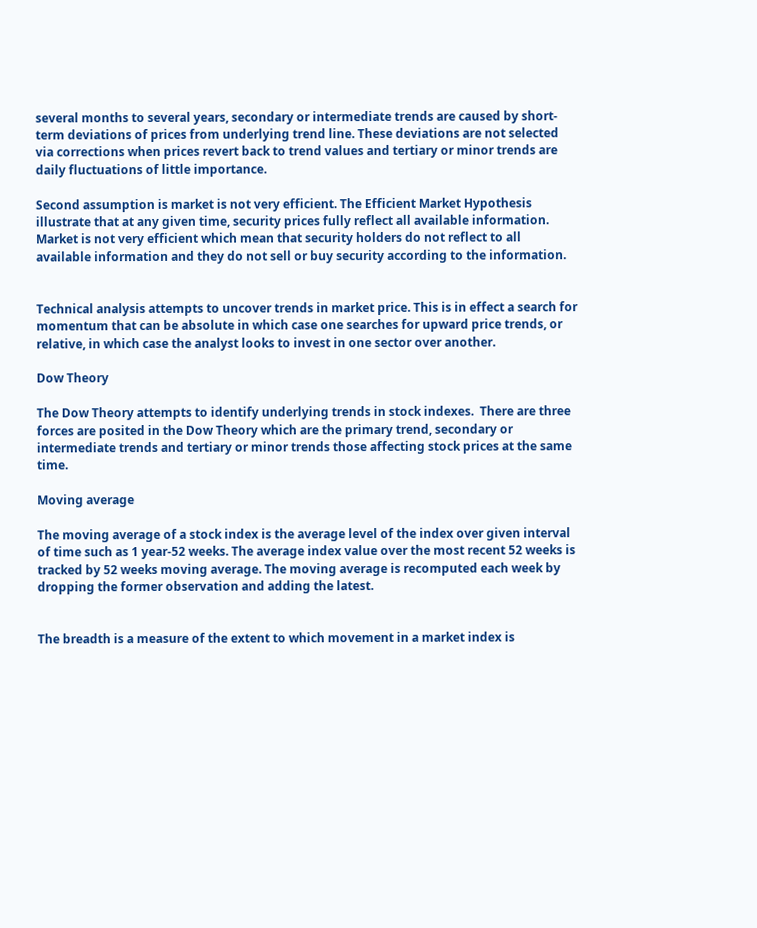several months to several years, secondary or intermediate trends are caused by short-term deviations of prices from underlying trend line. These deviations are not selected via corrections when prices revert back to trend values and tertiary or minor trends are daily fluctuations of little importance.

Second assumption is market is not very efficient. The Efficient Market Hypothesis illustrate that at any given time, security prices fully reflect all available information. Market is not very efficient which mean that security holders do not reflect to all available information and they do not sell or buy security according to the information.


Technical analysis attempts to uncover trends in market price. This is in effect a search for momentum that can be absolute in which case one searches for upward price trends, or relative, in which case the analyst looks to invest in one sector over another.

Dow Theory

The Dow Theory attempts to identify underlying trends in stock indexes.  There are three forces are posited in the Dow Theory which are the primary trend, secondary or intermediate trends and tertiary or minor trends those affecting stock prices at the same time.

Moving average

The moving average of a stock index is the average level of the index over given interval of time such as 1 year-52 weeks. The average index value over the most recent 52 weeks is tracked by 52 weeks moving average. The moving average is recomputed each week by dropping the former observation and adding the latest.


The breadth is a measure of the extent to which movement in a market index is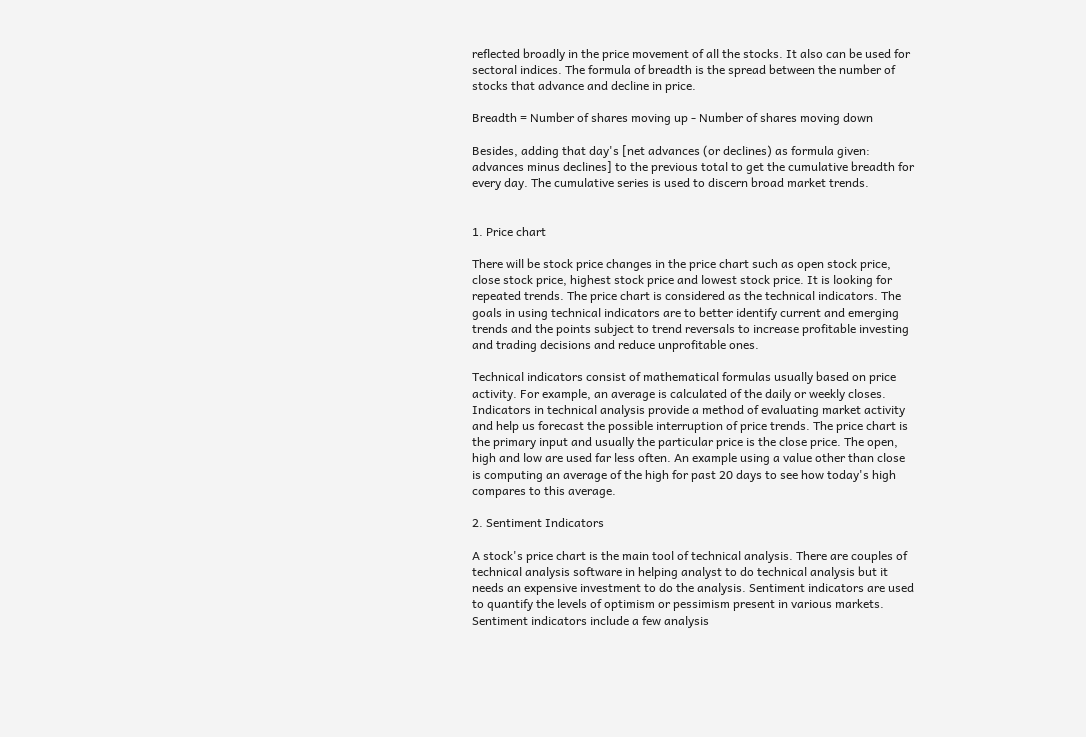reflected broadly in the price movement of all the stocks. It also can be used for sectoral indices. The formula of breadth is the spread between the number of stocks that advance and decline in price.

Breadth = Number of shares moving up - Number of shares moving down

Besides, adding that day's [net advances (or declines) as formula given: advances minus declines] to the previous total to get the cumulative breadth for every day. The cumulative series is used to discern broad market trends.


1. Price chart

There will be stock price changes in the price chart such as open stock price, close stock price, highest stock price and lowest stock price. It is looking for repeated trends. The price chart is considered as the technical indicators. The goals in using technical indicators are to better identify current and emerging trends and the points subject to trend reversals to increase profitable investing and trading decisions and reduce unprofitable ones.

Technical indicators consist of mathematical formulas usually based on price activity. For example, an average is calculated of the daily or weekly closes. Indicators in technical analysis provide a method of evaluating market activity and help us forecast the possible interruption of price trends. The price chart is the primary input and usually the particular price is the close price. The open, high and low are used far less often. An example using a value other than close is computing an average of the high for past 20 days to see how today's high compares to this average.

2. Sentiment Indicators

A stock's price chart is the main tool of technical analysis. There are couples of technical analysis software in helping analyst to do technical analysis but it needs an expensive investment to do the analysis. Sentiment indicators are used to quantify the levels of optimism or pessimism present in various markets. Sentiment indicators include a few analysis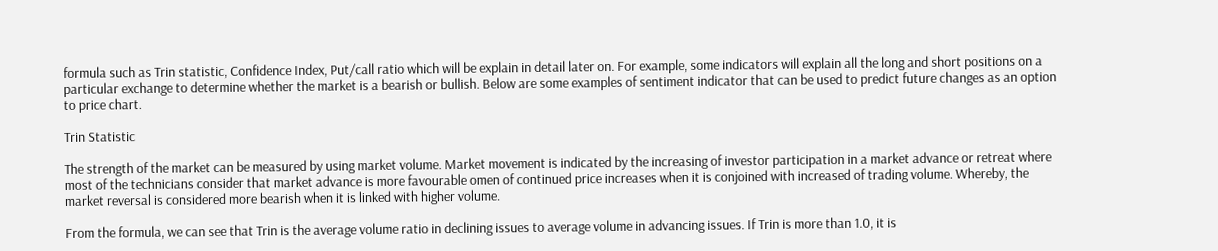formula such as Trin statistic, Confidence Index, Put/call ratio which will be explain in detail later on. For example, some indicators will explain all the long and short positions on a particular exchange to determine whether the market is a bearish or bullish. Below are some examples of sentiment indicator that can be used to predict future changes as an option to price chart.

Trin Statistic

The strength of the market can be measured by using market volume. Market movement is indicated by the increasing of investor participation in a market advance or retreat where most of the technicians consider that market advance is more favourable omen of continued price increases when it is conjoined with increased of trading volume. Whereby, the market reversal is considered more bearish when it is linked with higher volume.

From the formula, we can see that Trin is the average volume ratio in declining issues to average volume in advancing issues. If Trin is more than 1.0, it is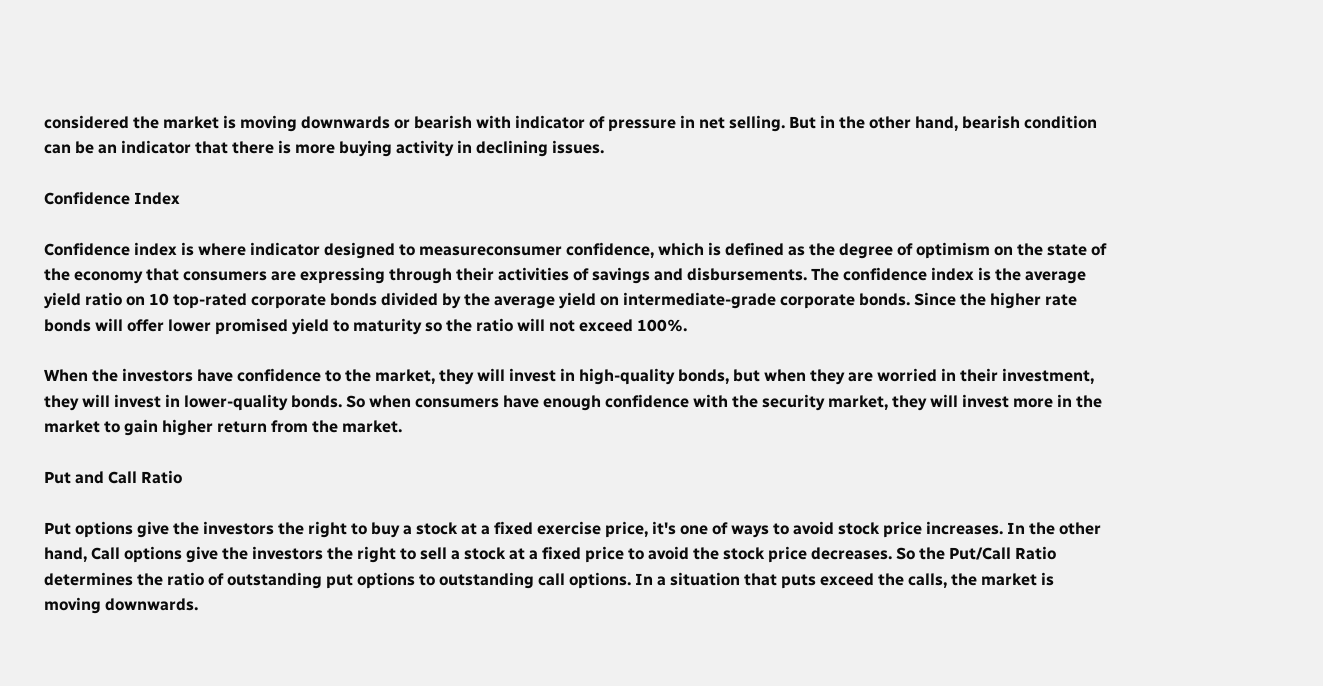considered the market is moving downwards or bearish with indicator of pressure in net selling. But in the other hand, bearish condition can be an indicator that there is more buying activity in declining issues.

Confidence Index

Confidence index is where indicator designed to measureconsumer confidence, which is defined as the degree of optimism on the state of the economy that consumers are expressing through their activities of savings and disbursements. The confidence index is the average yield ratio on 10 top-rated corporate bonds divided by the average yield on intermediate-grade corporate bonds. Since the higher rate bonds will offer lower promised yield to maturity so the ratio will not exceed 100%.

When the investors have confidence to the market, they will invest in high-quality bonds, but when they are worried in their investment, they will invest in lower-quality bonds. So when consumers have enough confidence with the security market, they will invest more in the market to gain higher return from the market.

Put and Call Ratio

Put options give the investors the right to buy a stock at a fixed exercise price, it's one of ways to avoid stock price increases. In the other hand, Call options give the investors the right to sell a stock at a fixed price to avoid the stock price decreases. So the Put/Call Ratio determines the ratio of outstanding put options to outstanding call options. In a situation that puts exceed the calls, the market is moving downwards.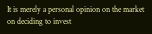It is merely a personal opinion on the market on deciding to invest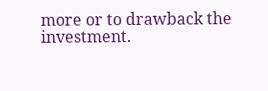more or to drawback the investment.